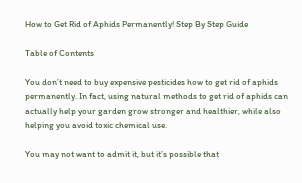How to Get Rid of Aphids Permanently! Step By Step Guide

Table of Contents

You don’t need to buy expensive pesticides how to get rid of aphids permanently. In fact, using natural methods to get rid of aphids can actually help your garden grow stronger and healthier, while also helping you avoid toxic chemical use.

You may not want to admit it, but it’s possible that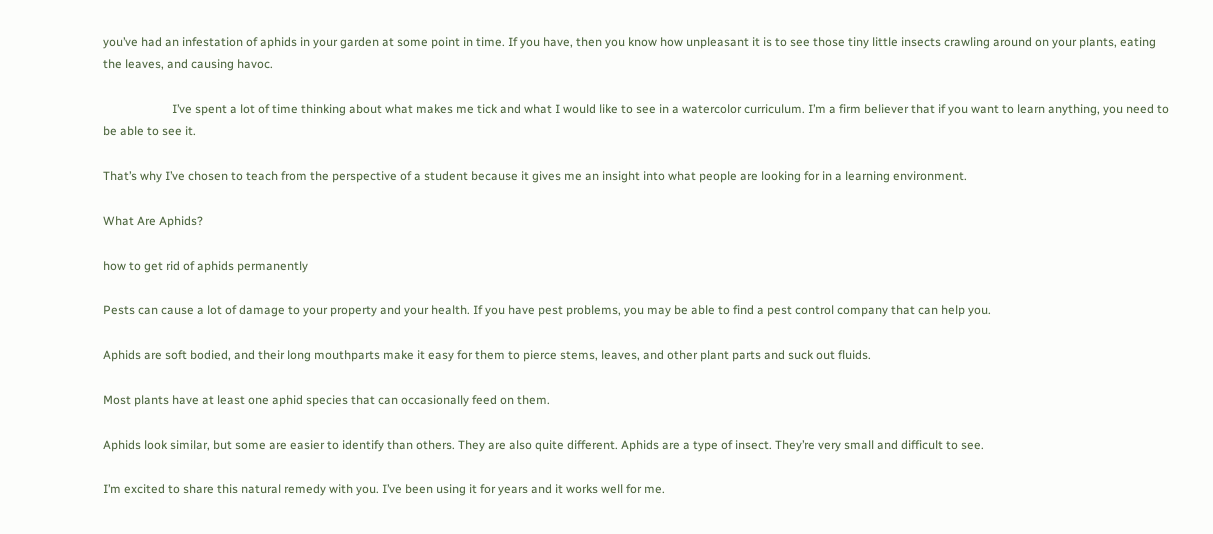you’ve had an infestation of aphids in your garden at some point in time. If you have, then you know how unpleasant it is to see those tiny little insects crawling around on your plants, eating the leaves, and causing havoc.

                       I’ve spent a lot of time thinking about what makes me tick and what I would like to see in a watercolor curriculum. I’m a firm believer that if you want to learn anything, you need to be able to see it.

That’s why I’ve chosen to teach from the perspective of a student because it gives me an insight into what people are looking for in a learning environment.

What Are Aphids?

how to get rid of aphids permanently

Pests can cause a lot of damage to your property and your health. If you have pest problems, you may be able to find a pest control company that can help you.

Aphids are soft bodied, and their long mouthparts make it easy for them to pierce stems, leaves, and other plant parts and suck out fluids.

Most plants have at least one aphid species that can occasionally feed on them.

Aphids look similar, but some are easier to identify than others. They are also quite different. Aphids are a type of insect. They’re very small and difficult to see.

I’m excited to share this natural remedy with you. I’ve been using it for years and it works well for me.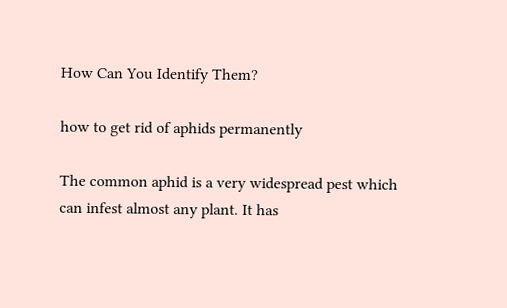How Can You Identify Them?

how to get rid of aphids permanently

The common aphid is a very widespread pest which can infest almost any plant. It has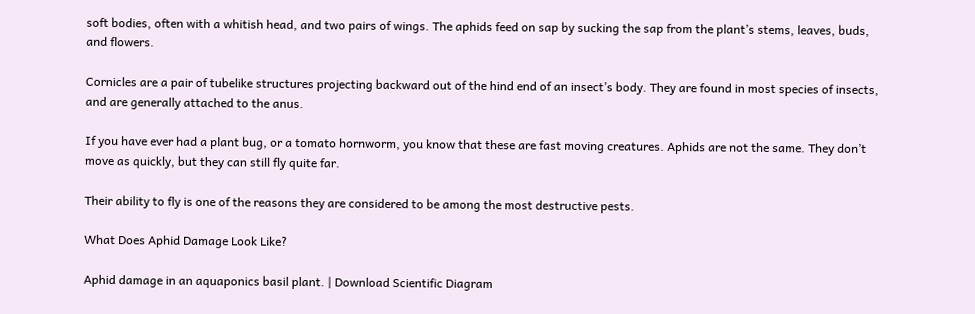soft bodies, often with a whitish head, and two pairs of wings. The aphids feed on sap by sucking the sap from the plant’s stems, leaves, buds, and flowers.

Cornicles are a pair of tubelike structures projecting backward out of the hind end of an insect’s body. They are found in most species of insects, and are generally attached to the anus.

If you have ever had a plant bug, or a tomato hornworm, you know that these are fast moving creatures. Aphids are not the same. They don’t move as quickly, but they can still fly quite far.

Their ability to fly is one of the reasons they are considered to be among the most destructive pests.

What Does Aphid Damage Look Like?

Aphid damage in an aquaponics basil plant. | Download Scientific Diagram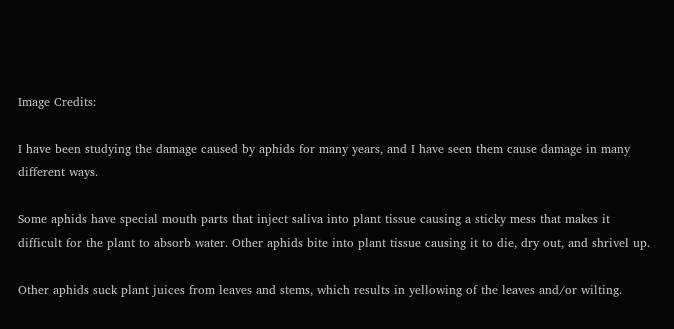Image Credits:

I have been studying the damage caused by aphids for many years, and I have seen them cause damage in many different ways.

Some aphids have special mouth parts that inject saliva into plant tissue causing a sticky mess that makes it difficult for the plant to absorb water. Other aphids bite into plant tissue causing it to die, dry out, and shrivel up.

Other aphids suck plant juices from leaves and stems, which results in yellowing of the leaves and/or wilting.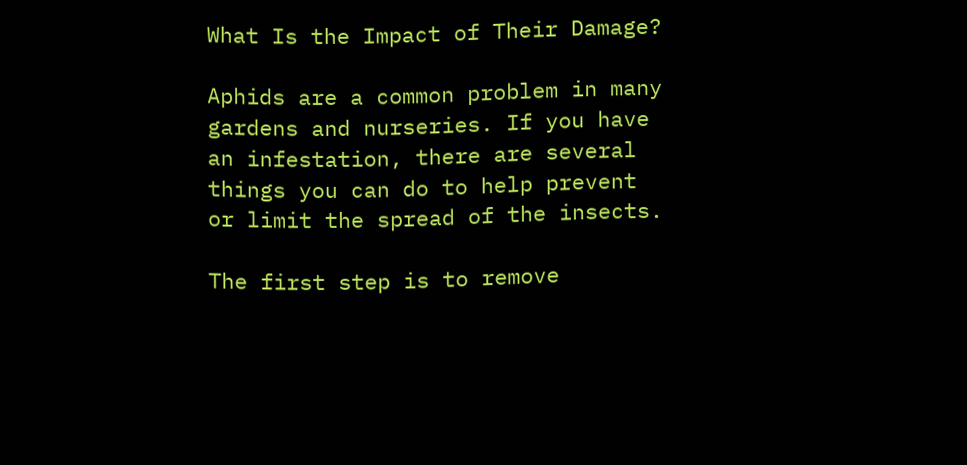What Is the Impact of Their Damage?

Aphids are a common problem in many gardens and nurseries. If you have an infestation, there are several things you can do to help prevent or limit the spread of the insects.

The first step is to remove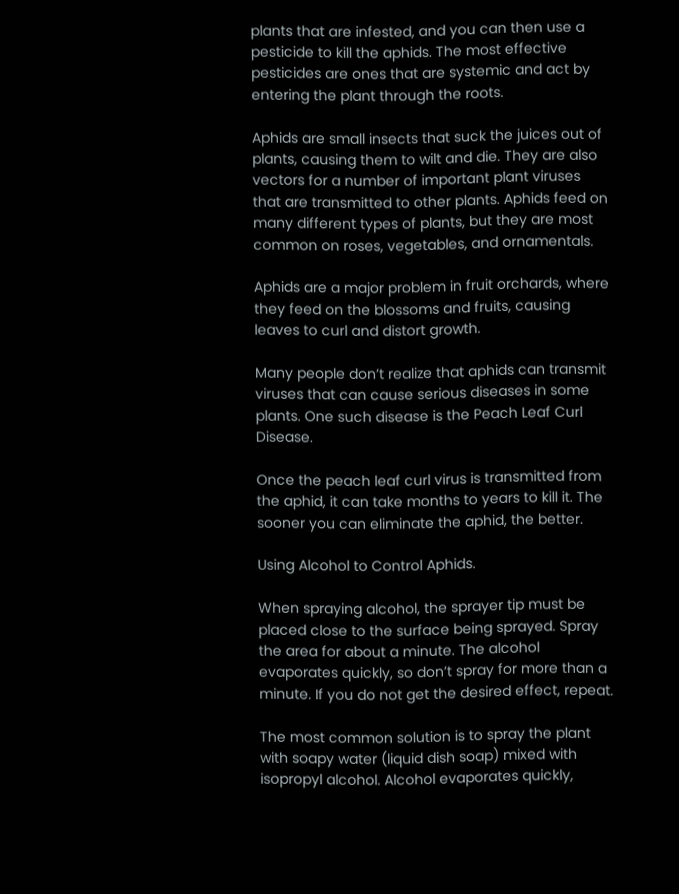plants that are infested, and you can then use a pesticide to kill the aphids. The most effective pesticides are ones that are systemic and act by entering the plant through the roots.

Aphids are small insects that suck the juices out of plants, causing them to wilt and die. They are also vectors for a number of important plant viruses that are transmitted to other plants. Aphids feed on many different types of plants, but they are most common on roses, vegetables, and ornamentals.

Aphids are a major problem in fruit orchards, where they feed on the blossoms and fruits, causing leaves to curl and distort growth.

Many people don’t realize that aphids can transmit viruses that can cause serious diseases in some plants. One such disease is the Peach Leaf Curl Disease.

Once the peach leaf curl virus is transmitted from the aphid, it can take months to years to kill it. The sooner you can eliminate the aphid, the better.

Using Alcohol to Control Aphids.

When spraying alcohol, the sprayer tip must be placed close to the surface being sprayed. Spray the area for about a minute. The alcohol evaporates quickly, so don’t spray for more than a minute. If you do not get the desired effect, repeat.

The most common solution is to spray the plant with soapy water (liquid dish soap) mixed with isopropyl alcohol. Alcohol evaporates quickly,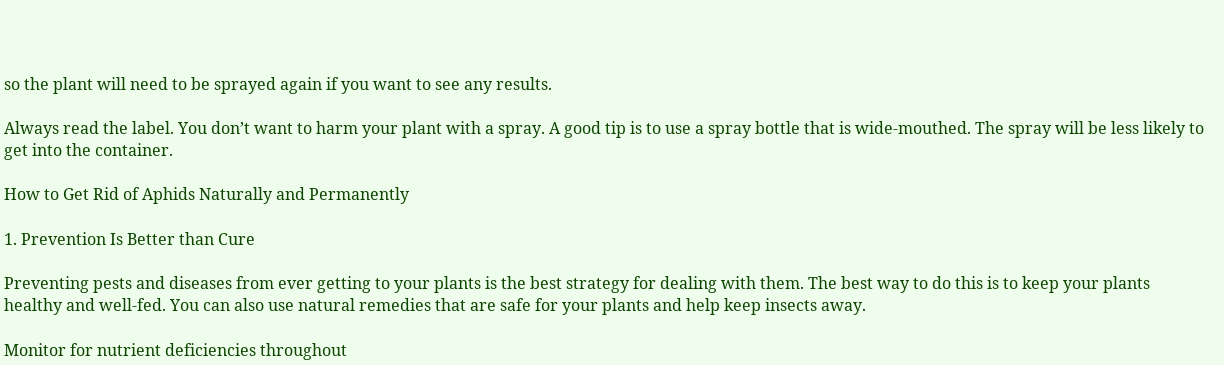so the plant will need to be sprayed again if you want to see any results.

Always read the label. You don’t want to harm your plant with a spray. A good tip is to use a spray bottle that is wide-mouthed. The spray will be less likely to get into the container.

How to Get Rid of Aphids Naturally and Permanently

1. Prevention Is Better than Cure

Preventing pests and diseases from ever getting to your plants is the best strategy for dealing with them. The best way to do this is to keep your plants healthy and well-fed. You can also use natural remedies that are safe for your plants and help keep insects away.

Monitor for nutrient deficiencies throughout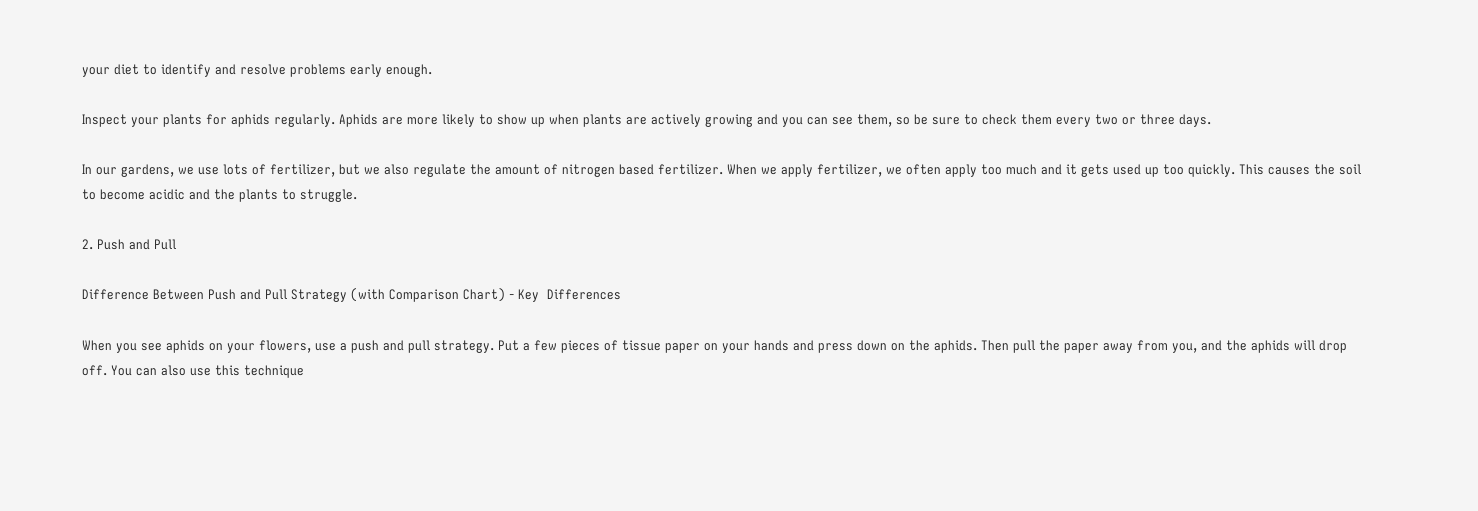your diet to identify and resolve problems early enough.

Inspect your plants for aphids regularly. Aphids are more likely to show up when plants are actively growing and you can see them, so be sure to check them every two or three days.

In our gardens, we use lots of fertilizer, but we also regulate the amount of nitrogen based fertilizer. When we apply fertilizer, we often apply too much and it gets used up too quickly. This causes the soil to become acidic and the plants to struggle.

2. Push and Pull

Difference Between Push and Pull Strategy (with Comparison Chart) - Key  Differences

When you see aphids on your flowers, use a push and pull strategy. Put a few pieces of tissue paper on your hands and press down on the aphids. Then pull the paper away from you, and the aphids will drop off. You can also use this technique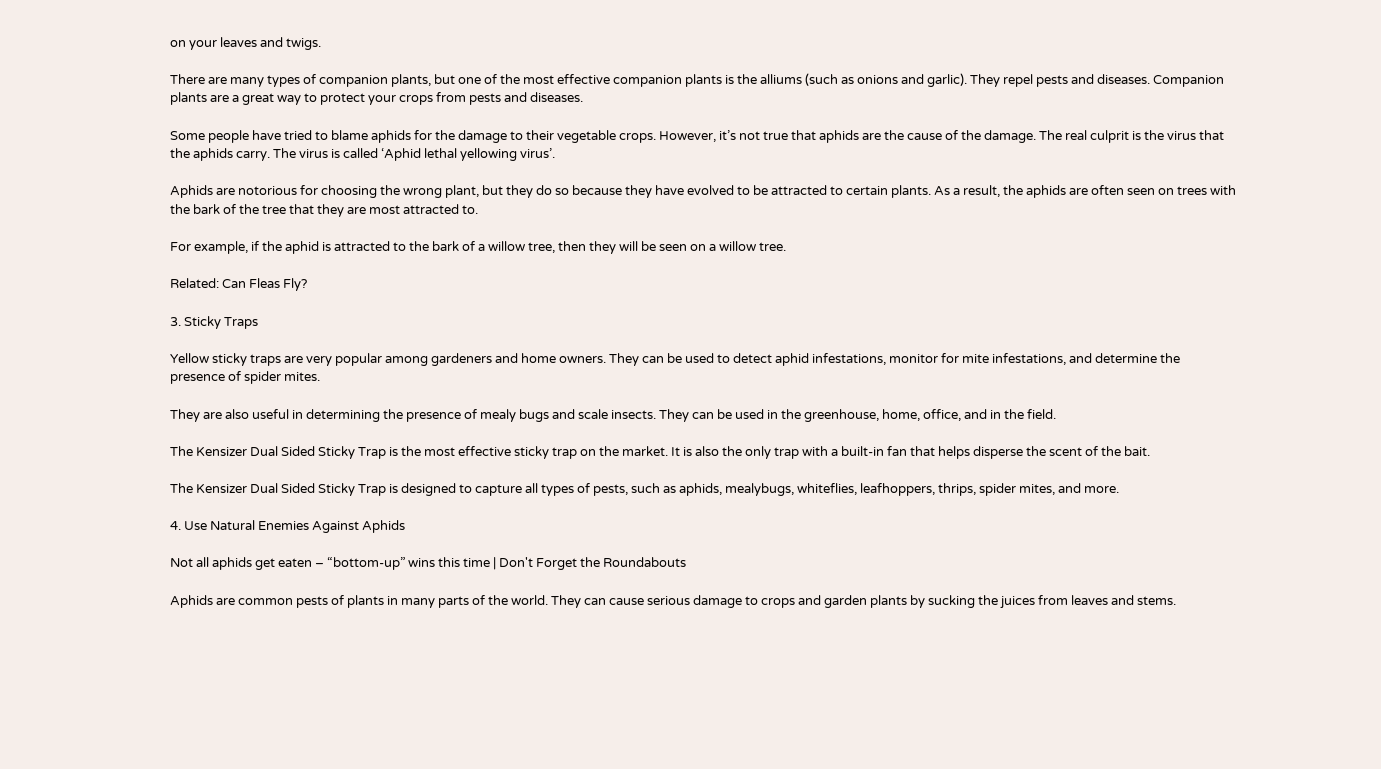on your leaves and twigs.

There are many types of companion plants, but one of the most effective companion plants is the alliums (such as onions and garlic). They repel pests and diseases. Companion plants are a great way to protect your crops from pests and diseases.

Some people have tried to blame aphids for the damage to their vegetable crops. However, it’s not true that aphids are the cause of the damage. The real culprit is the virus that the aphids carry. The virus is called ‘Aphid lethal yellowing virus’.

Aphids are notorious for choosing the wrong plant, but they do so because they have evolved to be attracted to certain plants. As a result, the aphids are often seen on trees with the bark of the tree that they are most attracted to.

For example, if the aphid is attracted to the bark of a willow tree, then they will be seen on a willow tree.

Related: Can Fleas Fly?

3. Sticky Traps

Yellow sticky traps are very popular among gardeners and home owners. They can be used to detect aphid infestations, monitor for mite infestations, and determine the presence of spider mites.

They are also useful in determining the presence of mealy bugs and scale insects. They can be used in the greenhouse, home, office, and in the field.

The Kensizer Dual Sided Sticky Trap is the most effective sticky trap on the market. It is also the only trap with a built-in fan that helps disperse the scent of the bait.

The Kensizer Dual Sided Sticky Trap is designed to capture all types of pests, such as aphids, mealybugs, whiteflies, leafhoppers, thrips, spider mites, and more.

4. Use Natural Enemies Against Aphids

Not all aphids get eaten – “bottom-up” wins this time | Don't Forget the Roundabouts

Aphids are common pests of plants in many parts of the world. They can cause serious damage to crops and garden plants by sucking the juices from leaves and stems.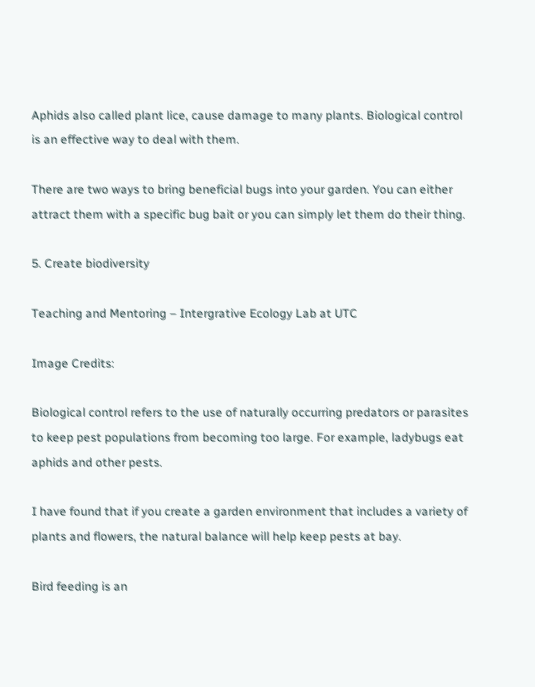Aphids also called plant lice, cause damage to many plants. Biological control is an effective way to deal with them.

There are two ways to bring beneficial bugs into your garden. You can either attract them with a specific bug bait or you can simply let them do their thing.

5. Create biodiversity

Teaching and Mentoring – Intergrative Ecology Lab at UTC

Image Credits:

Biological control refers to the use of naturally occurring predators or parasites to keep pest populations from becoming too large. For example, ladybugs eat aphids and other pests.

I have found that if you create a garden environment that includes a variety of plants and flowers, the natural balance will help keep pests at bay.

Bird feeding is an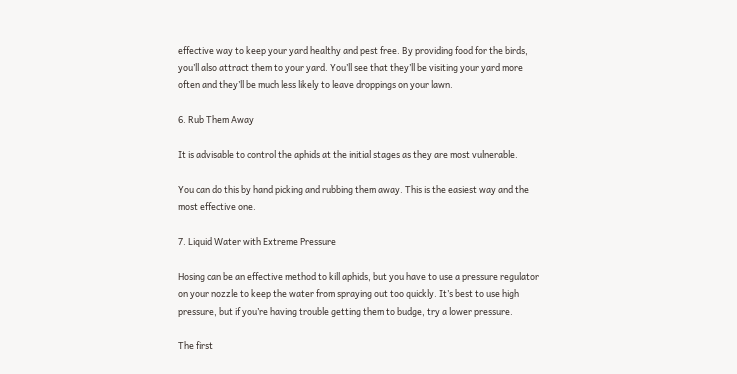effective way to keep your yard healthy and pest free. By providing food for the birds, you’ll also attract them to your yard. You’ll see that they’ll be visiting your yard more often and they’ll be much less likely to leave droppings on your lawn.

6. Rub Them Away

It is advisable to control the aphids at the initial stages as they are most vulnerable.

You can do this by hand picking and rubbing them away. This is the easiest way and the most effective one.

7. Liquid Water with Extreme Pressure

Hosing can be an effective method to kill aphids, but you have to use a pressure regulator on your nozzle to keep the water from spraying out too quickly. It’s best to use high pressure, but if you’re having trouble getting them to budge, try a lower pressure.

The first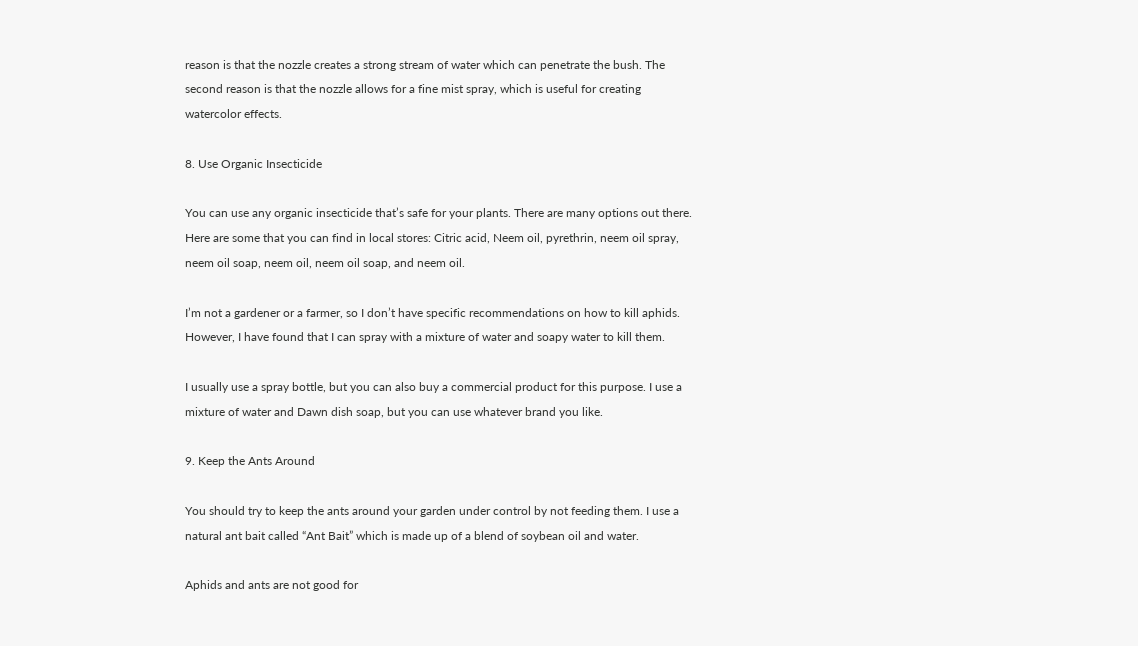reason is that the nozzle creates a strong stream of water which can penetrate the bush. The second reason is that the nozzle allows for a fine mist spray, which is useful for creating watercolor effects.

8. Use Organic Insecticide

You can use any organic insecticide that’s safe for your plants. There are many options out there. Here are some that you can find in local stores: Citric acid, Neem oil, pyrethrin, neem oil spray, neem oil soap, neem oil, neem oil soap, and neem oil.

I’m not a gardener or a farmer, so I don’t have specific recommendations on how to kill aphids. However, I have found that I can spray with a mixture of water and soapy water to kill them.

I usually use a spray bottle, but you can also buy a commercial product for this purpose. I use a mixture of water and Dawn dish soap, but you can use whatever brand you like.

9. Keep the Ants Around

You should try to keep the ants around your garden under control by not feeding them. I use a natural ant bait called “Ant Bait” which is made up of a blend of soybean oil and water.

Aphids and ants are not good for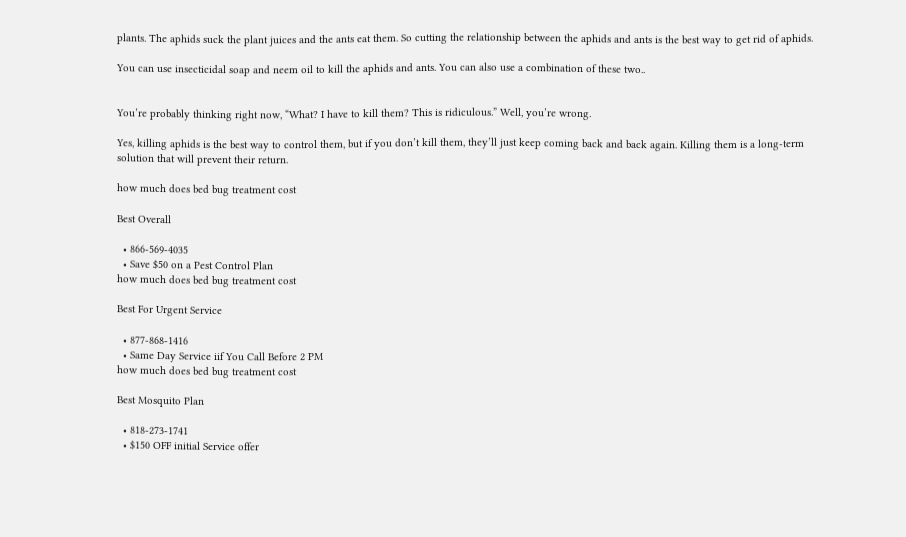plants. The aphids suck the plant juices and the ants eat them. So cutting the relationship between the aphids and ants is the best way to get rid of aphids.

You can use insecticidal soap and neem oil to kill the aphids and ants. You can also use a combination of these two..


You’re probably thinking right now, “What? I have to kill them? This is ridiculous.” Well, you’re wrong.

Yes, killing aphids is the best way to control them, but if you don’t kill them, they’ll just keep coming back and back again. Killing them is a long-term solution that will prevent their return.

how much does bed bug treatment cost

Best Overall

  • 866-569-4035
  • Save $50 on a Pest Control Plan
how much does bed bug treatment cost

Best For Urgent Service

  • 877-868-1416
  • Same Day Service iif You Call Before 2 PM
how much does bed bug treatment cost

Best Mosquito Plan

  • 818-273-1741
  • $150 OFF initial Service offer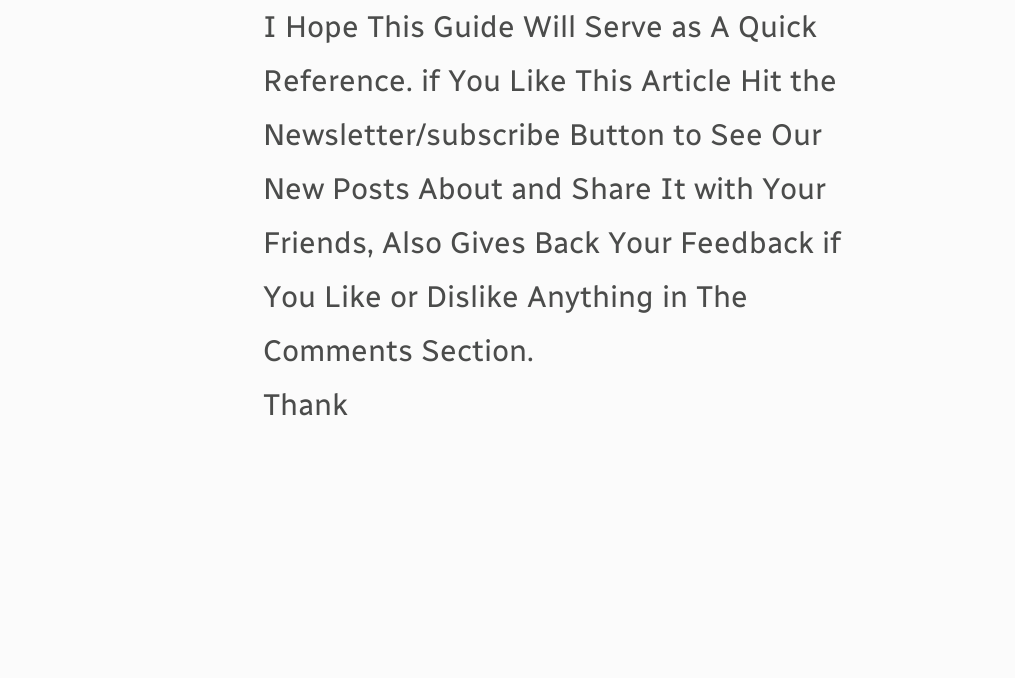I Hope This Guide Will Serve as A Quick Reference. if You Like This Article Hit the Newsletter/subscribe Button to See Our New Posts About and Share It with Your Friends, Also Gives Back Your Feedback if You Like or Dislike Anything in The Comments Section.
Thank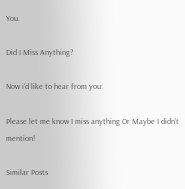You.

Did I Miss Anything?

Now i'd like to hear from you:

Please let me know I miss anything Or Maybe I didn’t mention!

Similar Posts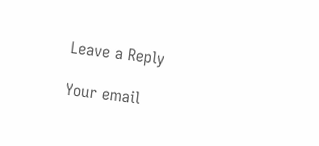Leave a Reply

Your email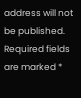address will not be published. Required fields are marked *